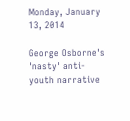Monday, January 13, 2014

George Osborne's 'nasty' anti-youth narrative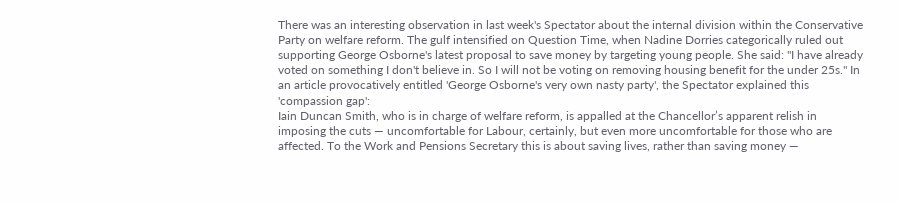There was an interesting observation in last week's Spectator about the internal division within the Conservative Party on welfare reform. The gulf intensified on Question Time, when Nadine Dorries categorically ruled out supporting George Osborne's latest proposal to save money by targeting young people. She said: "I have already voted on something I don't believe in. So I will not be voting on removing housing benefit for the under 25s." In an article provocatively entitled 'George Osborne's very own nasty party', the Spectator explained this 'compassion gap':
Iain Duncan Smith, who is in charge of welfare reform, is appalled at the Chancellor’s apparent relish in imposing the cuts — uncomfortable for Labour, certainly, but even more uncomfortable for those who are affected. To the Work and Pensions Secretary this is about saving lives, rather than saving money —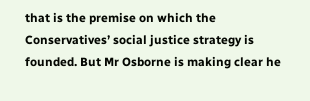that is the premise on which the Conservatives’ social justice strategy is founded. But Mr Osborne is making clear he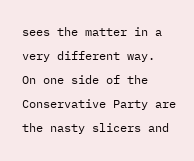sees the matter in a very different way.
On one side of the Conservative Party are the nasty slicers and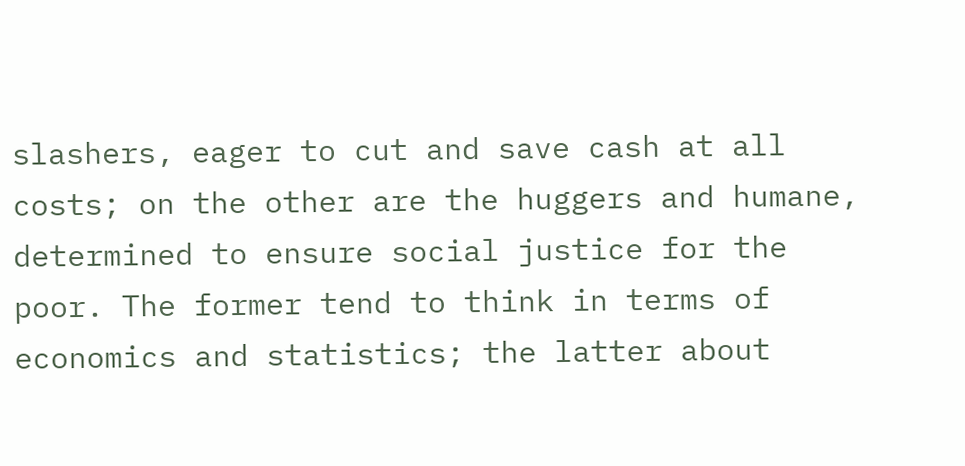slashers, eager to cut and save cash at all costs; on the other are the huggers and humane, determined to ensure social justice for the poor. The former tend to think in terms of economics and statistics; the latter about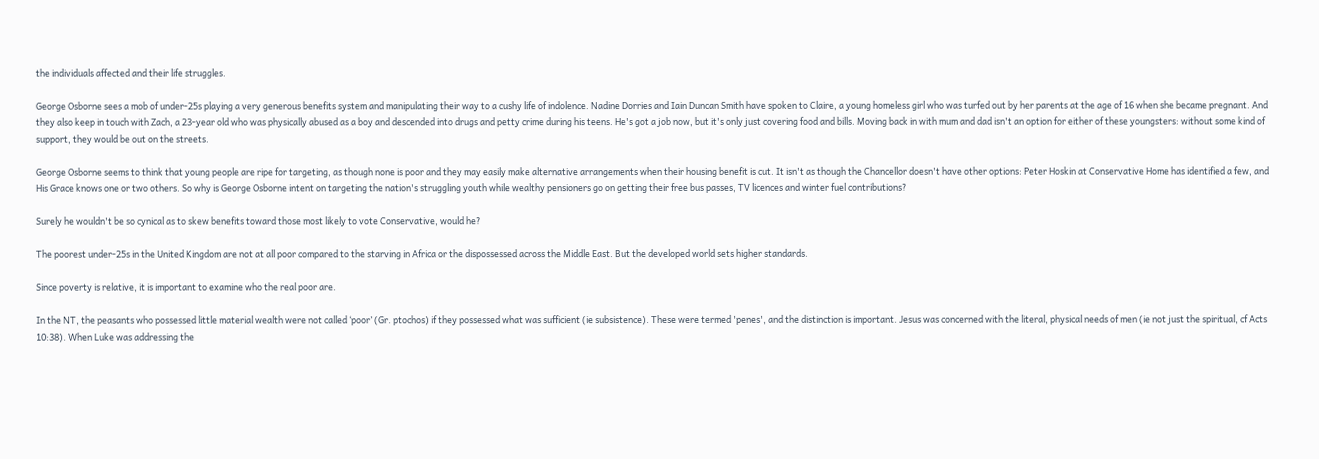the individuals affected and their life struggles.

George Osborne sees a mob of under-25s playing a very generous benefits system and manipulating their way to a cushy life of indolence. Nadine Dorries and Iain Duncan Smith have spoken to Claire, a young homeless girl who was turfed out by her parents at the age of 16 when she became pregnant. And they also keep in touch with Zach, a 23-year old who was physically abused as a boy and descended into drugs and petty crime during his teens. He's got a job now, but it's only just covering food and bills. Moving back in with mum and dad isn't an option for either of these youngsters: without some kind of support, they would be out on the streets.

George Osborne seems to think that young people are ripe for targeting, as though none is poor and they may easily make alternative arrangements when their housing benefit is cut. It isn't as though the Chancellor doesn't have other options: Peter Hoskin at Conservative Home has identified a few, and His Grace knows one or two others. So why is George Osborne intent on targeting the nation's struggling youth while wealthy pensioners go on getting their free bus passes, TV licences and winter fuel contributions?

Surely he wouldn't be so cynical as to skew benefits toward those most likely to vote Conservative, would he?

The poorest under-25s in the United Kingdom are not at all poor compared to the starving in Africa or the dispossessed across the Middle East. But the developed world sets higher standards.

Since poverty is relative, it is important to examine who the real poor are.

In the NT, the peasants who possessed little material wealth were not called ‘poor’ (Gr. ptochos) if they possessed what was sufficient (ie subsistence). These were termed 'penes', and the distinction is important. Jesus was concerned with the literal, physical needs of men (ie not just the spiritual, cf Acts 10:38). When Luke was addressing the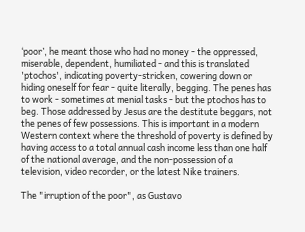‘poor’, he meant those who had no money - the oppressed, miserable, dependent, humiliated - and this is translated 'ptochos', indicating poverty-stricken, cowering down or hiding oneself for fear - quite literally, begging. The penes has to work - sometimes at menial tasks - but the ptochos has to beg. Those addressed by Jesus are the destitute beggars, not the penes of few possessions. This is important in a modern Western context where the threshold of poverty is defined by having access to a total annual cash income less than one half of the national average, and the non-possession of a television, video recorder, or the latest Nike trainers.

The "irruption of the poor", as Gustavo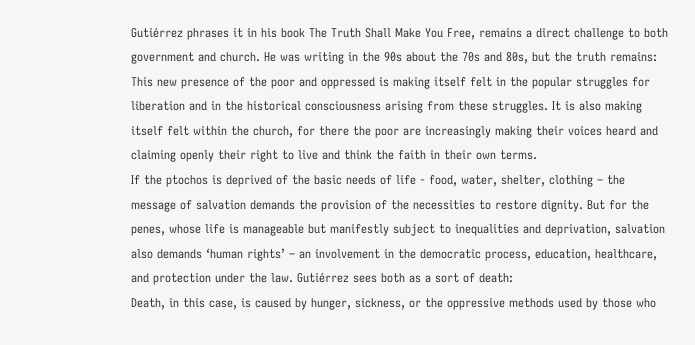Gutiérrez phrases it in his book The Truth Shall Make You Free, remains a direct challenge to both government and church. He was writing in the 90s about the 70s and 80s, but the truth remains:
This new presence of the poor and oppressed is making itself felt in the popular struggles for liberation and in the historical consciousness arising from these struggles. It is also making itself felt within the church, for there the poor are increasingly making their voices heard and claiming openly their right to live and think the faith in their own terms.
If the ptochos is deprived of the basic needs of life - food, water, shelter, clothing – the message of salvation demands the provision of the necessities to restore dignity. But for the penes, whose life is manageable but manifestly subject to inequalities and deprivation, salvation also demands ‘human rights’ – an involvement in the democratic process, education, healthcare, and protection under the law. Gutiérrez sees both as a sort of death:
Death, in this case, is caused by hunger, sickness, or the oppressive methods used by those who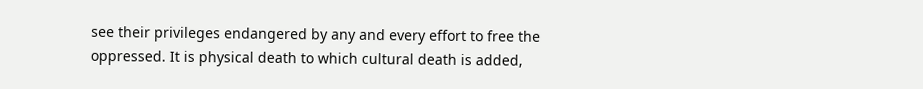see their privileges endangered by any and every effort to free the oppressed. It is physical death to which cultural death is added,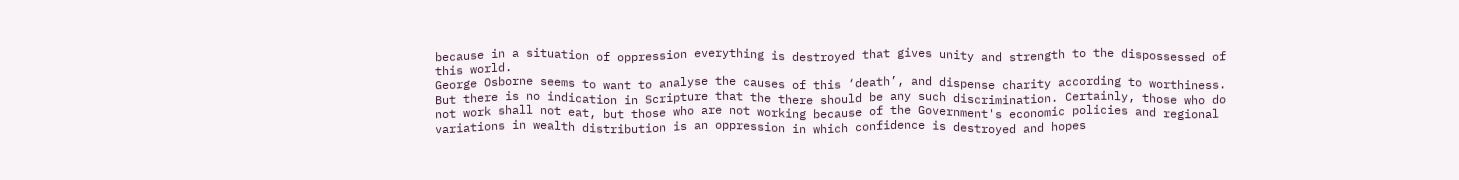because in a situation of oppression everything is destroyed that gives unity and strength to the dispossessed of this world.
George Osborne seems to want to analyse the causes of this ‘death’, and dispense charity according to worthiness. But there is no indication in Scripture that the there should be any such discrimination. Certainly, those who do not work shall not eat, but those who are not working because of the Government's economic policies and regional variations in wealth distribution is an oppression in which confidence is destroyed and hopes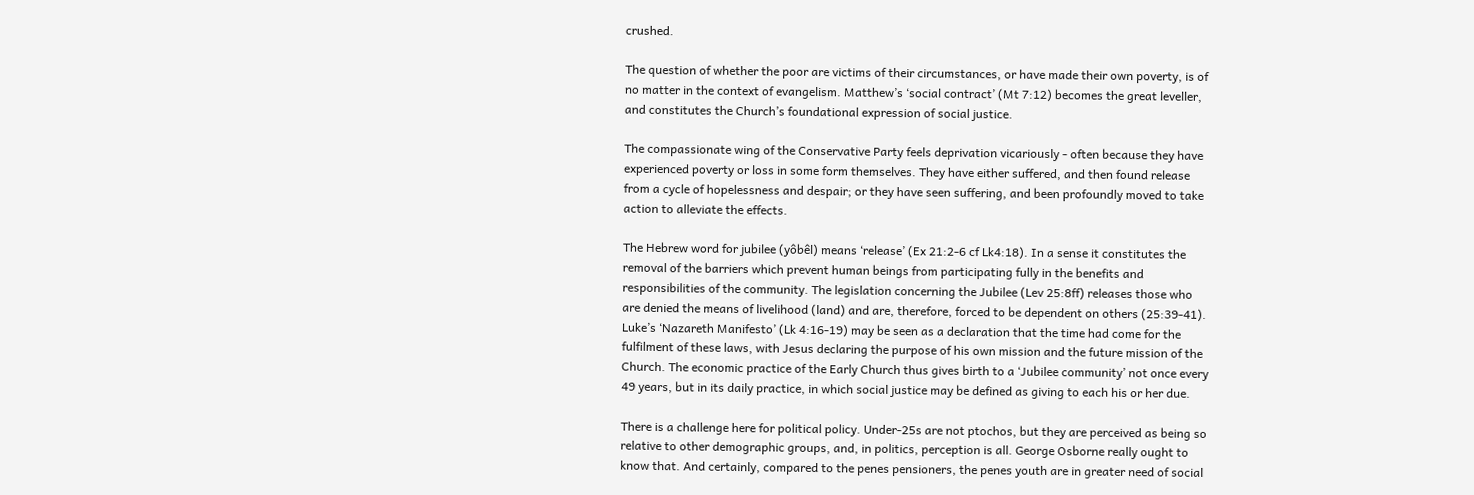crushed.

The question of whether the poor are victims of their circumstances, or have made their own poverty, is of no matter in the context of evangelism. Matthew’s ‘social contract’ (Mt 7:12) becomes the great leveller, and constitutes the Church’s foundational expression of social justice.

The compassionate wing of the Conservative Party feels deprivation vicariously - often because they have experienced poverty or loss in some form themselves. They have either suffered, and then found release from a cycle of hopelessness and despair; or they have seen suffering, and been profoundly moved to take action to alleviate the effects.

The Hebrew word for jubilee (yôbêl) means ‘release’ (Ex 21:2-6 cf Lk4:18). In a sense it constitutes the removal of the barriers which prevent human beings from participating fully in the benefits and responsibilities of the community. The legislation concerning the Jubilee (Lev 25:8ff) releases those who are denied the means of livelihood (land) and are, therefore, forced to be dependent on others (25:39-41). Luke’s ‘Nazareth Manifesto’ (Lk 4:16-19) may be seen as a declaration that the time had come for the fulfilment of these laws, with Jesus declaring the purpose of his own mission and the future mission of the Church. The economic practice of the Early Church thus gives birth to a ‘Jubilee community’ not once every 49 years, but in its daily practice, in which social justice may be defined as giving to each his or her due.

There is a challenge here for political policy. Under-25s are not ptochos, but they are perceived as being so relative to other demographic groups, and, in politics, perception is all. George Osborne really ought to know that. And certainly, compared to the penes pensioners, the penes youth are in greater need of social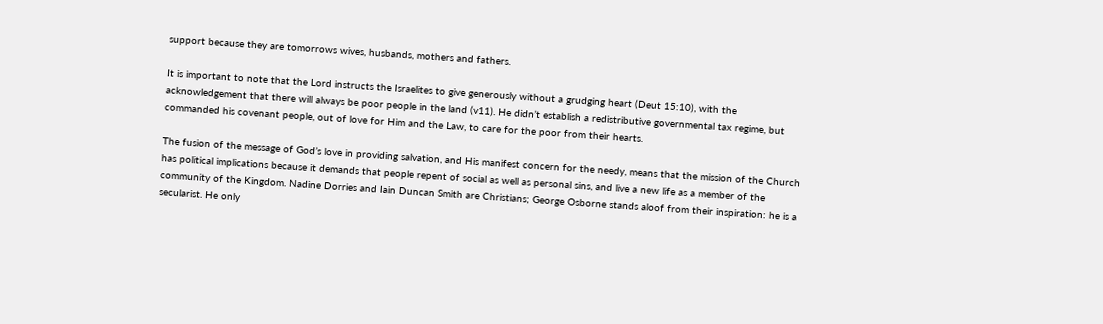support because they are tomorrows wives, husbands, mothers and fathers.

It is important to note that the Lord instructs the Israelites to give generously without a grudging heart (Deut 15:10), with the acknowledgement that there will always be poor people in the land (v11). He didn’t establish a redistributive governmental tax regime, but commanded his covenant people, out of love for Him and the Law, to care for the poor from their hearts.

The fusion of the message of God’s love in providing salvation, and His manifest concern for the needy, means that the mission of the Church has political implications because it demands that people repent of social as well as personal sins, and live a new life as a member of the community of the Kingdom. Nadine Dorries and Iain Duncan Smith are Christians; George Osborne stands aloof from their inspiration: he is a secularist. He only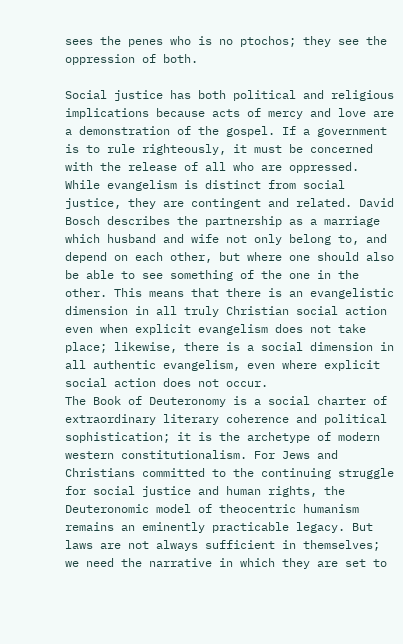sees the penes who is no ptochos; they see the oppression of both.

Social justice has both political and religious implications because acts of mercy and love are a demonstration of the gospel. If a government is to rule righteously, it must be concerned with the release of all who are oppressed. While evangelism is distinct from social justice, they are contingent and related. David Bosch describes the partnership as a marriage which husband and wife not only belong to, and depend on each other, but where one should also be able to see something of the one in the other. This means that there is an evangelistic dimension in all truly Christian social action even when explicit evangelism does not take place; likewise, there is a social dimension in all authentic evangelism, even where explicit social action does not occur.
The Book of Deuteronomy is a social charter of extraordinary literary coherence and political sophistication; it is the archetype of modern western constitutionalism. For Jews and Christians committed to the continuing struggle for social justice and human rights, the Deuteronomic model of theocentric humanism remains an eminently practicable legacy. But laws are not always sufficient in themselves; we need the narrative in which they are set to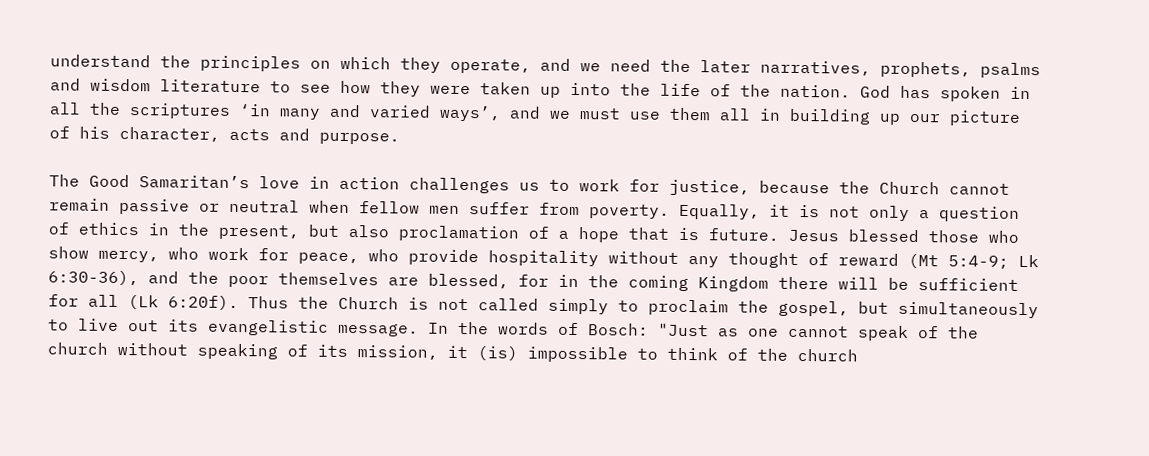understand the principles on which they operate, and we need the later narratives, prophets, psalms and wisdom literature to see how they were taken up into the life of the nation. God has spoken in all the scriptures ‘in many and varied ways’, and we must use them all in building up our picture of his character, acts and purpose.

The Good Samaritan’s love in action challenges us to work for justice, because the Church cannot remain passive or neutral when fellow men suffer from poverty. Equally, it is not only a question of ethics in the present, but also proclamation of a hope that is future. Jesus blessed those who show mercy, who work for peace, who provide hospitality without any thought of reward (Mt 5:4-9; Lk 6:30-36), and the poor themselves are blessed, for in the coming Kingdom there will be sufficient for all (Lk 6:20f). Thus the Church is not called simply to proclaim the gospel, but simultaneously to live out its evangelistic message. In the words of Bosch: "Just as one cannot speak of the church without speaking of its mission, it (is) impossible to think of the church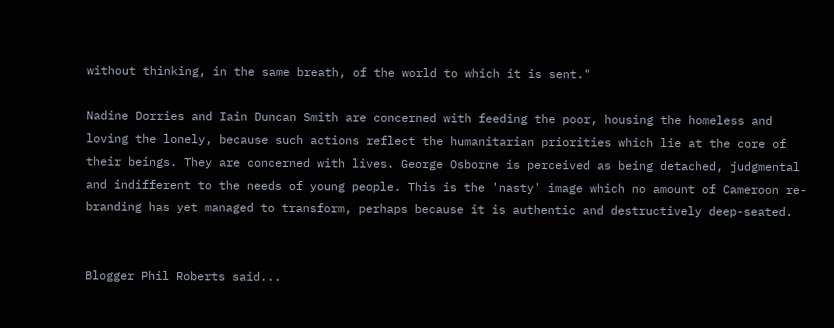without thinking, in the same breath, of the world to which it is sent."

Nadine Dorries and Iain Duncan Smith are concerned with feeding the poor, housing the homeless and loving the lonely, because such actions reflect the humanitarian priorities which lie at the core of their beings. They are concerned with lives. George Osborne is perceived as being detached, judgmental and indifferent to the needs of young people. This is the 'nasty' image which no amount of Cameroon re-branding has yet managed to transform, perhaps because it is authentic and destructively deep-seated.


Blogger Phil Roberts said...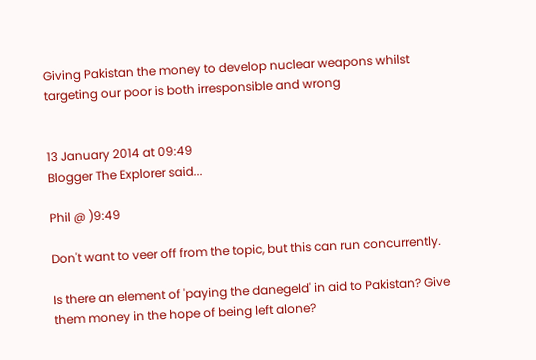Giving Pakistan the money to develop nuclear weapons whilst targeting our poor is both irresponsible and wrong


13 January 2014 at 09:49
Blogger The Explorer said...

Phil @ )9:49

Don't want to veer off from the topic, but this can run concurrently.

Is there an element of 'paying the danegeld' in aid to Pakistan? Give them money in the hope of being left alone?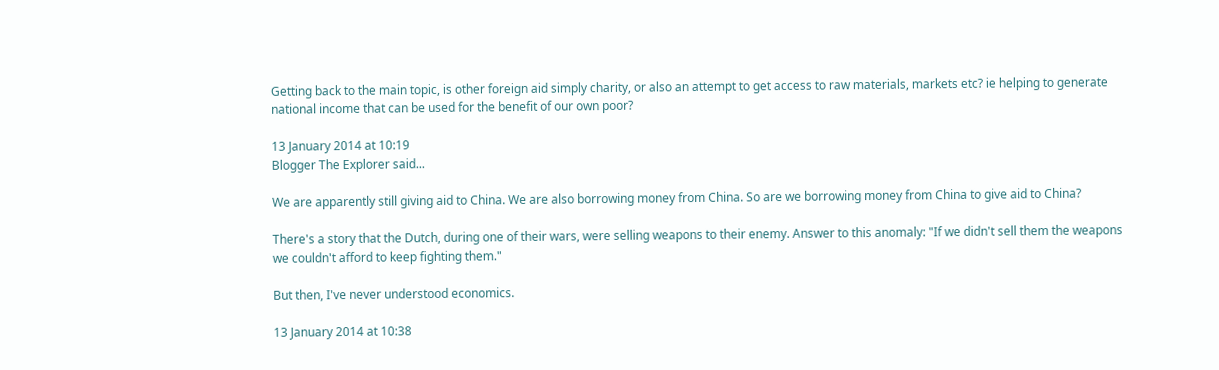Getting back to the main topic, is other foreign aid simply charity, or also an attempt to get access to raw materials, markets etc? ie helping to generate national income that can be used for the benefit of our own poor?

13 January 2014 at 10:19
Blogger The Explorer said...

We are apparently still giving aid to China. We are also borrowing money from China. So are we borrowing money from China to give aid to China?

There's a story that the Dutch, during one of their wars, were selling weapons to their enemy. Answer to this anomaly: "If we didn't sell them the weapons we couldn't afford to keep fighting them."

But then, I've never understood economics.

13 January 2014 at 10:38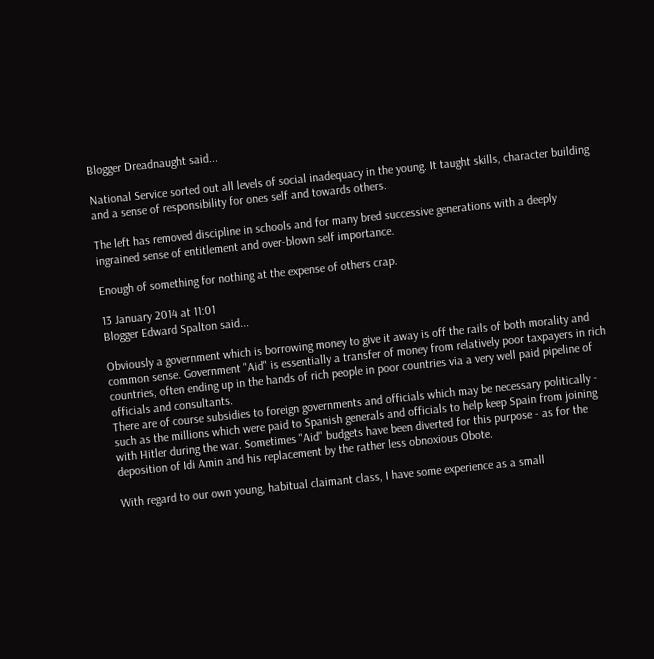Blogger Dreadnaught said...

National Service sorted out all levels of social inadequacy in the young. It taught skills, character building and a sense of responsibility for ones self and towards others.

The left has removed discipline in schools and for many bred successive generations with a deeply ingrained sense of entitlement and over-blown self importance.

Enough of something for nothing at the expense of others crap.

13 January 2014 at 11:01
Blogger Edward Spalton said...

Obviously a government which is borrowing money to give it away is off the rails of both morality and common sense. Government "Aid" is essentially a transfer of money from relatively poor taxpayers in rich countries, often ending up in the hands of rich people in poor countries via a very well paid pipeline of officials and consultants.
There are of course subsidies to foreign governments and officials which may be necessary politically - such as the millions which were paid to Spanish generals and officials to help keep Spain from joining with Hitler during the war. Sometimes "Aid" budgets have been diverted for this purpose - as for the deposition of Idi Amin and his replacement by the rather less obnoxious Obote.

With regard to our own young, habitual claimant class, I have some experience as a small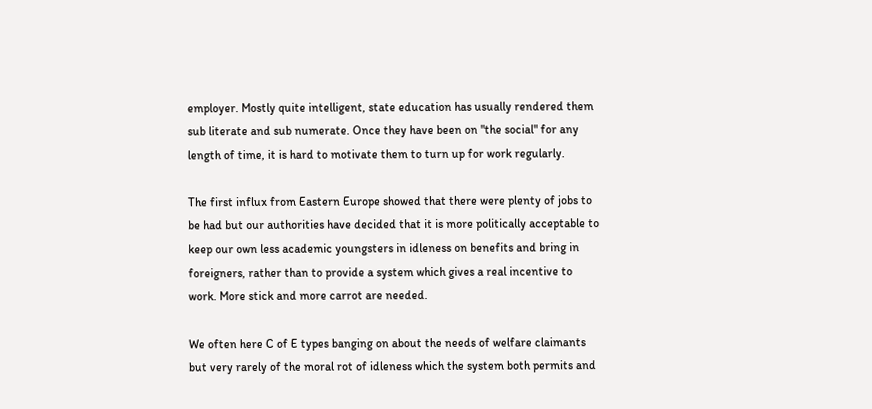employer. Mostly quite intelligent, state education has usually rendered them sub literate and sub numerate. Once they have been on "the social" for any length of time, it is hard to motivate them to turn up for work regularly.

The first influx from Eastern Europe showed that there were plenty of jobs to be had but our authorities have decided that it is more politically acceptable to keep our own less academic youngsters in idleness on benefits and bring in foreigners, rather than to provide a system which gives a real incentive to work. More stick and more carrot are needed.

We often here C of E types banging on about the needs of welfare claimants but very rarely of the moral rot of idleness which the system both permits and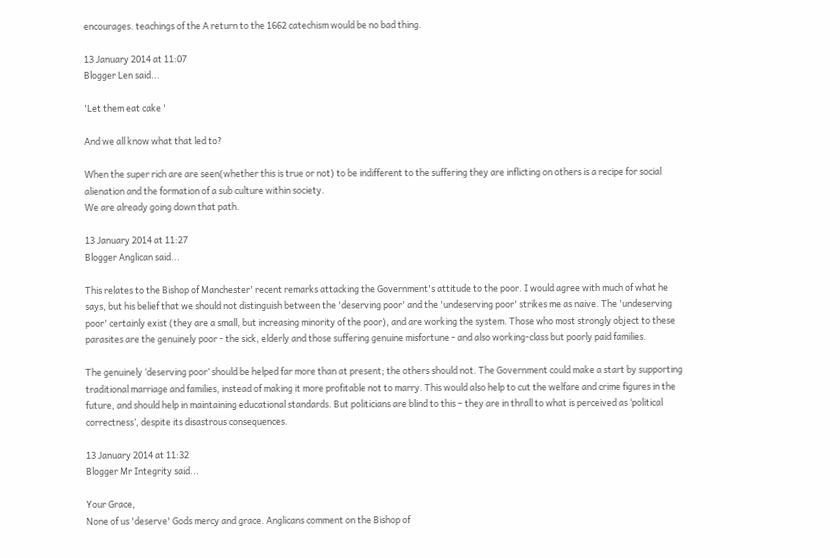encourages. teachings of the A return to the 1662 catechism would be no bad thing.

13 January 2014 at 11:07
Blogger Len said...

'Let them eat cake '

And we all know what that led to?

When the super rich are are seen(whether this is true or not) to be indifferent to the suffering they are inflicting on others is a recipe for social alienation and the formation of a sub culture within society.
We are already going down that path.

13 January 2014 at 11:27
Blogger Anglican said...

This relates to the Bishop of Manchester' recent remarks attacking the Government's attitude to the poor. I would agree with much of what he says, but his belief that we should not distinguish between the 'deserving poor' and the 'undeserving poor' strikes me as naive. The 'undeserving poor' certainly exist (they are a small, but increasing minority of the poor), and are working the system. Those who most strongly object to these parasites are the genuinely poor - the sick, elderly and those suffering genuine misfortune - and also working-class but poorly paid families.

The genuinely ‘deserving poor’ should be helped far more than at present; the others should not. The Government could make a start by supporting traditional marriage and families, instead of making it more profitable not to marry. This would also help to cut the welfare and crime figures in the future, and should help in maintaining educational standards. But politicians are blind to this – they are in thrall to what is perceived as ‘political correctness’, despite its disastrous consequences.

13 January 2014 at 11:32
Blogger Mr Integrity said...

Your Grace,
None of us 'deserve' Gods mercy and grace. Anglicans comment on the Bishop of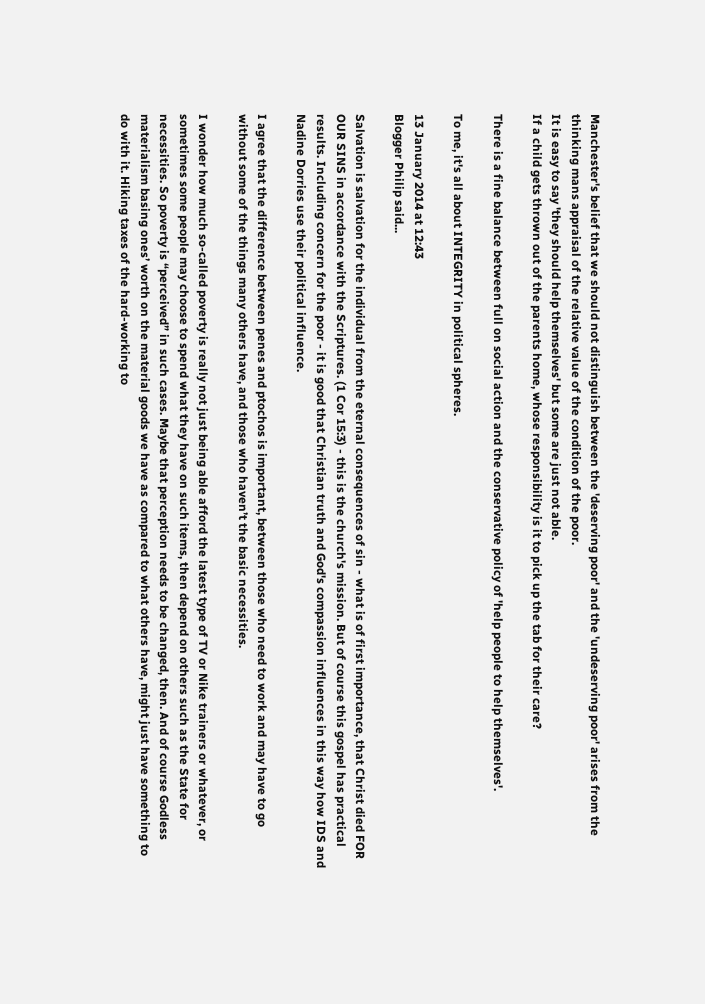Manchester's belief that we should not distinguish between the 'deserving poor' and the 'undeserving poor' arises from the thinking mans appraisal of the relative value of the condition of the poor.
It is easy to say 'they should help themselves' but some are just not able.
If a child gets thrown out of the parents home, whose responsibility is it to pick up the tab for their care?

There is a fine balance between full on social action and the conservative policy of 'help people to help themselves'.

To me, it's all about INTEGRITY in political spheres.

13 January 2014 at 12:43
Blogger Philip said...

Salvation is salvation for the individual from the eternal consequences of sin - what is of first importance, that Christ died FOR OUR SINS in accordance with the Scriptures. (1 Cor 15:3) - this is the church's mission. But of course this gospel has practical results. Including concern for the poor - it is good that Christian truth and God's compassion influences in this way how IDS and Nadine Dorries use their political influence.

I agree that the difference between penes and ptochos is important, between those who need to work and may have to go without some of the things many others have, and those who haven’t the basic necessities.

I wonder how much so-called poverty is really not just being able afford the latest type of TV or Nike trainers or whatever, or sometimes some people may choose to spend what they have on such items, then depend on others such as the State for necessities. So poverty is “perceived” in such cases. Maybe that perception needs to be changed, then. And of course Godless materialism basing ones’ worth on the material goods we have as compared to what others have, might just have something to do with it. Hiking taxes of the hard-working to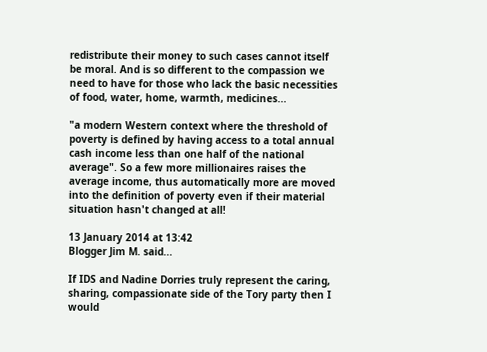redistribute their money to such cases cannot itself be moral. And is so different to the compassion we need to have for those who lack the basic necessities of food, water, home, warmth, medicines...

"a modern Western context where the threshold of poverty is defined by having access to a total annual cash income less than one half of the national average". So a few more millionaires raises the average income, thus automatically more are moved into the definition of poverty even if their material situation hasn't changed at all!

13 January 2014 at 13:42
Blogger Jim M. said...

If IDS and Nadine Dorries truly represent the caring, sharing, compassionate side of the Tory party then I would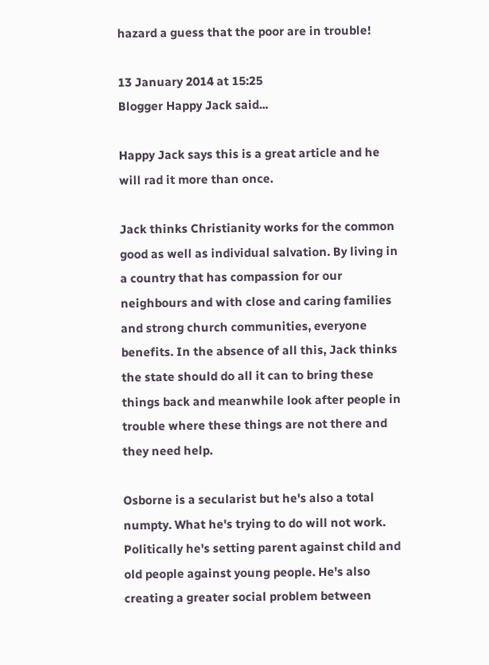hazard a guess that the poor are in trouble!

13 January 2014 at 15:25
Blogger Happy Jack said...

Happy Jack says this is a great article and he will rad it more than once.

Jack thinks Christianity works for the common good as well as individual salvation. By living in a country that has compassion for our neighbours and with close and caring families and strong church communities, everyone benefits. In the absence of all this, Jack thinks the state should do all it can to bring these things back and meanwhile look after people in trouble where these things are not there and they need help.

Osborne is a secularist but he's also a total numpty. What he's trying to do will not work. Politically he's setting parent against child and old people against young people. He's also creating a greater social problem between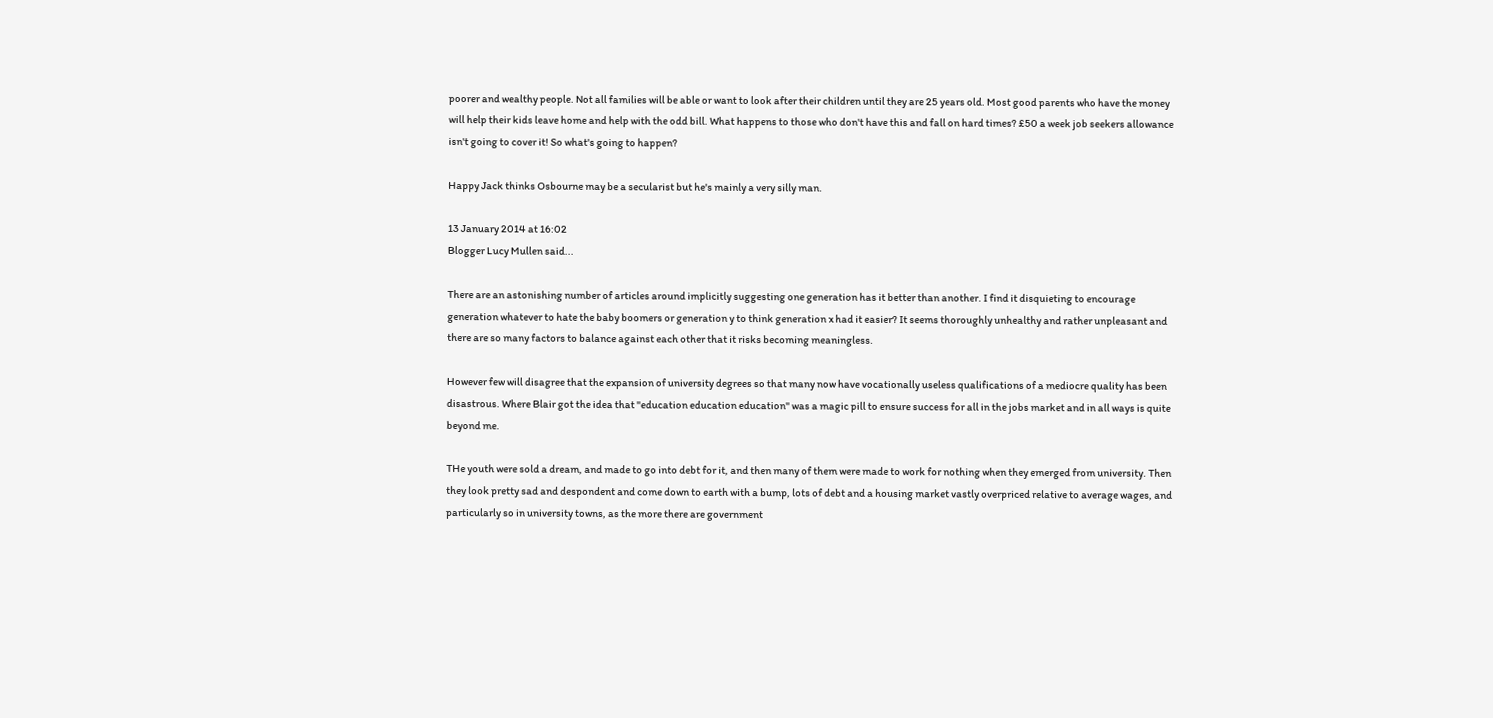poorer and wealthy people. Not all families will be able or want to look after their children until they are 25 years old. Most good parents who have the money will help their kids leave home and help with the odd bill. What happens to those who don't have this and fall on hard times? £50 a week job seekers allowance isn't going to cover it! So what's going to happen?

Happy Jack thinks Osbourne may be a secularist but he's mainly a very silly man.

13 January 2014 at 16:02
Blogger Lucy Mullen said...

There are an astonishing number of articles around implicitly suggesting one generation has it better than another. I find it disquieting to encourage generation whatever to hate the baby boomers or generation y to think generation x had it easier? It seems thoroughly unhealthy and rather unpleasant and there are so many factors to balance against each other that it risks becoming meaningless.

However few will disagree that the expansion of university degrees so that many now have vocationally useless qualifications of a mediocre quality has been disastrous. Where Blair got the idea that "education education education" was a magic pill to ensure success for all in the jobs market and in all ways is quite beyond me.

THe youth were sold a dream, and made to go into debt for it, and then many of them were made to work for nothing when they emerged from university. Then they look pretty sad and despondent and come down to earth with a bump, lots of debt and a housing market vastly overpriced relative to average wages, and particularly so in university towns, as the more there are government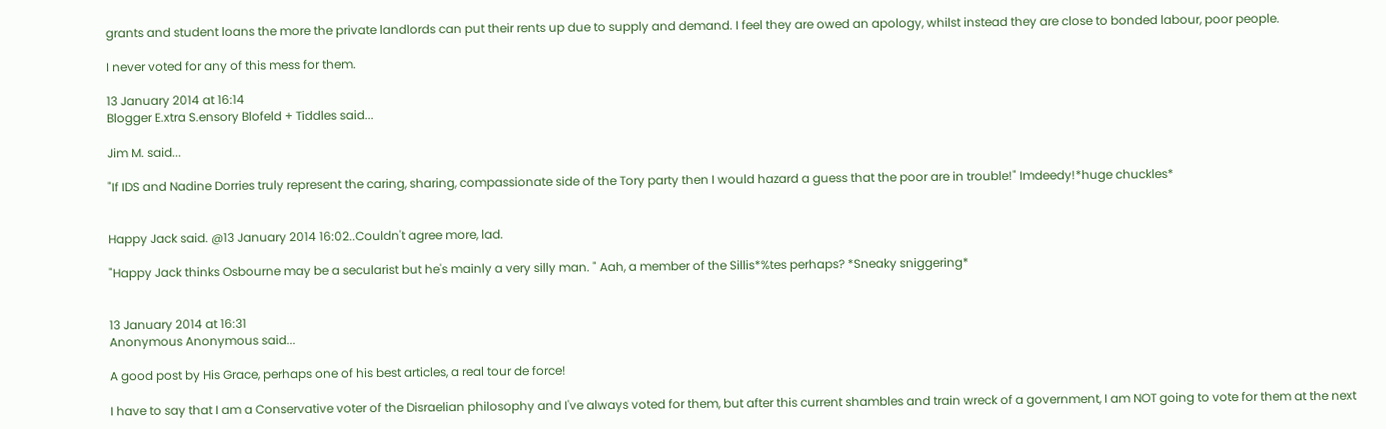grants and student loans the more the private landlords can put their rents up due to supply and demand. I feel they are owed an apology, whilst instead they are close to bonded labour, poor people.

I never voted for any of this mess for them.

13 January 2014 at 16:14
Blogger E.xtra S.ensory Blofeld + Tiddles said...

Jim M. said...

"If IDS and Nadine Dorries truly represent the caring, sharing, compassionate side of the Tory party then I would hazard a guess that the poor are in trouble!" Imdeedy!*huge chuckles*


Happy Jack said. @13 January 2014 16:02..Couldn't agree more, lad.

"Happy Jack thinks Osbourne may be a secularist but he's mainly a very silly man. " Aah, a member of the Sillis*%tes perhaps? *Sneaky sniggering*


13 January 2014 at 16:31
Anonymous Anonymous said...

A good post by His Grace, perhaps one of his best articles, a real tour de force!

I have to say that I am a Conservative voter of the Disraelian philosophy and I've always voted for them, but after this current shambles and train wreck of a government, I am NOT going to vote for them at the next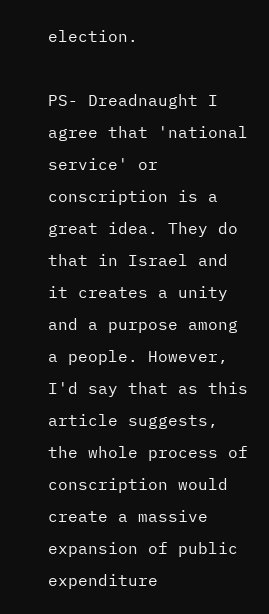election.

PS- Dreadnaught I agree that 'national service' or conscription is a great idea. They do that in Israel and it creates a unity and a purpose among a people. However, I'd say that as this article suggests, the whole process of conscription would create a massive expansion of public expenditure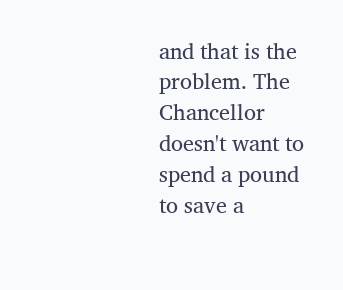and that is the problem. The Chancellor doesn't want to spend a pound to save a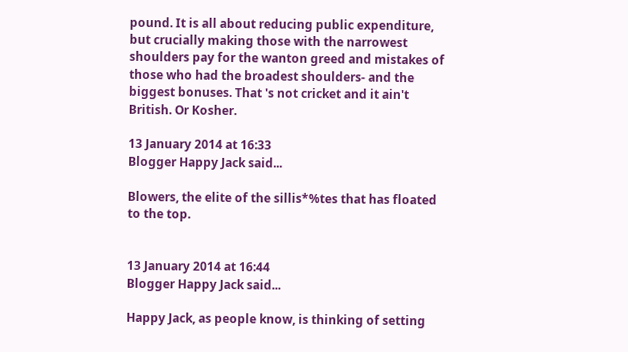pound. It is all about reducing public expenditure, but crucially making those with the narrowest shoulders pay for the wanton greed and mistakes of those who had the broadest shoulders- and the biggest bonuses. That 's not cricket and it ain't British. Or Kosher.

13 January 2014 at 16:33
Blogger Happy Jack said...

Blowers, the elite of the sillis*%tes that has floated to the top.


13 January 2014 at 16:44
Blogger Happy Jack said...

Happy Jack, as people know, is thinking of setting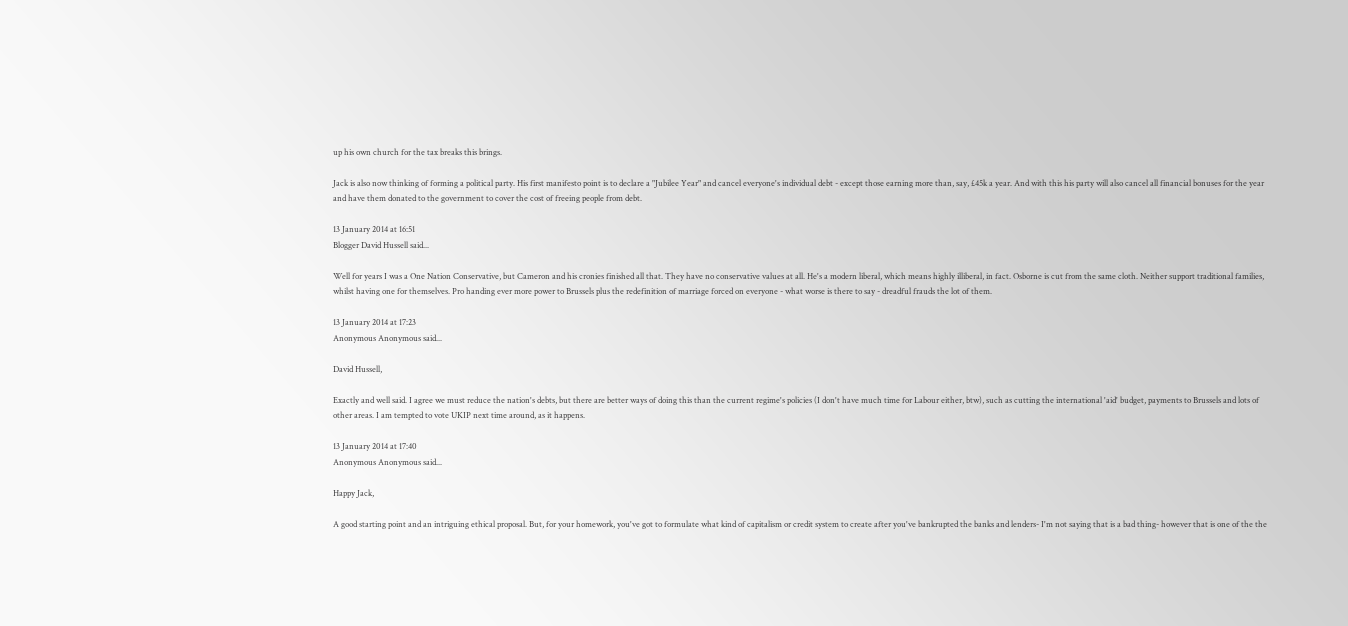up his own church for the tax breaks this brings.

Jack is also now thinking of forming a political party. His first manifesto point is to declare a "Jubilee Year" and cancel everyone's individual debt - except those earning more than, say, £45k a year. And with this his party will also cancel all financial bonuses for the year and have them donated to the government to cover the cost of freeing people from debt.

13 January 2014 at 16:51
Blogger David Hussell said...

Well for years I was a One Nation Conservative, but Cameron and his cronies finished all that. They have no conservative values at all. He's a modern liberal, which means highly illiberal, in fact. Osborne is cut from the same cloth. Neither support traditional families, whilst having one for themselves. Pro handing ever more power to Brussels plus the redefinition of marriage forced on everyone - what worse is there to say - dreadful frauds the lot of them.

13 January 2014 at 17:23
Anonymous Anonymous said...

David Hussell,

Exactly and well said. I agree we must reduce the nation's debts, but there are better ways of doing this than the current regime's policies (I don't have much time for Labour either, btw), such as cutting the international 'aid' budget, payments to Brussels and lots of other areas. I am tempted to vote UKIP next time around, as it happens.

13 January 2014 at 17:40
Anonymous Anonymous said...

Happy Jack,

A good starting point and an intriguing ethical proposal. But, for your homework, you've got to formulate what kind of capitalism or credit system to create after you've bankrupted the banks and lenders- I'm not saying that is a bad thing- however that is one of the the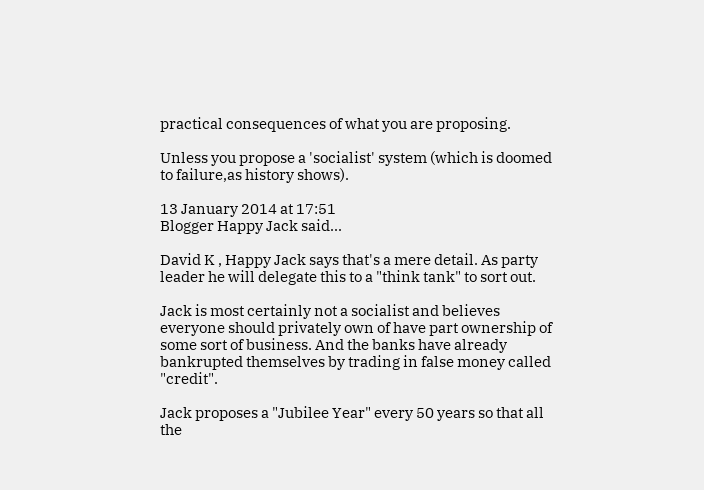practical consequences of what you are proposing.

Unless you propose a 'socialist' system (which is doomed to failure,as history shows).

13 January 2014 at 17:51
Blogger Happy Jack said...

David K , Happy Jack says that's a mere detail. As party leader he will delegate this to a "think tank" to sort out.

Jack is most certainly not a socialist and believes everyone should privately own of have part ownership of some sort of business. And the banks have already bankrupted themselves by trading in false money called "credit".

Jack proposes a "Jubilee Year" every 50 years so that all the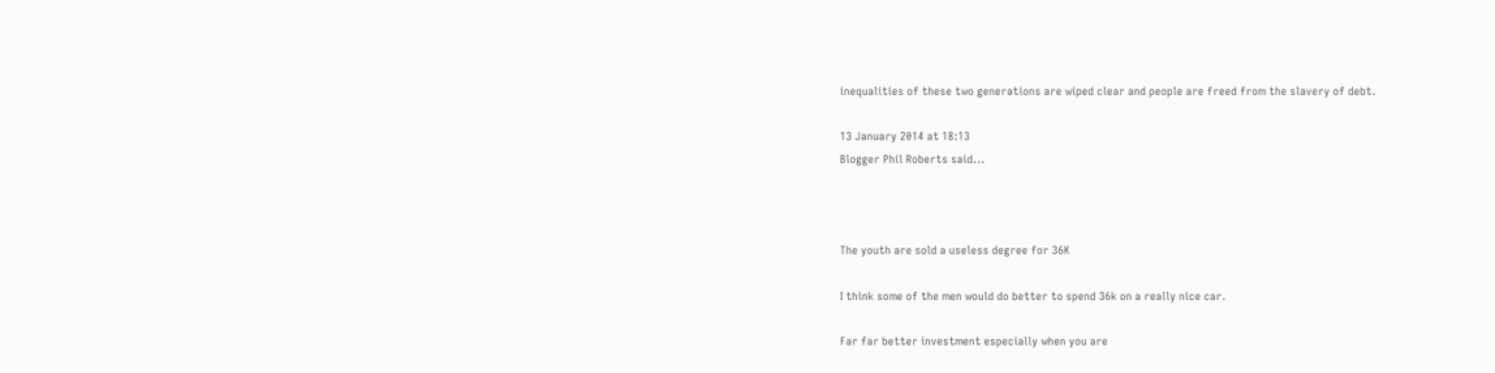inequalities of these two generations are wiped clear and people are freed from the slavery of debt.

13 January 2014 at 18:13
Blogger Phil Roberts said...



The youth are sold a useless degree for 36K

I think some of the men would do better to spend 36k on a really nice car.

Far far better investment especially when you are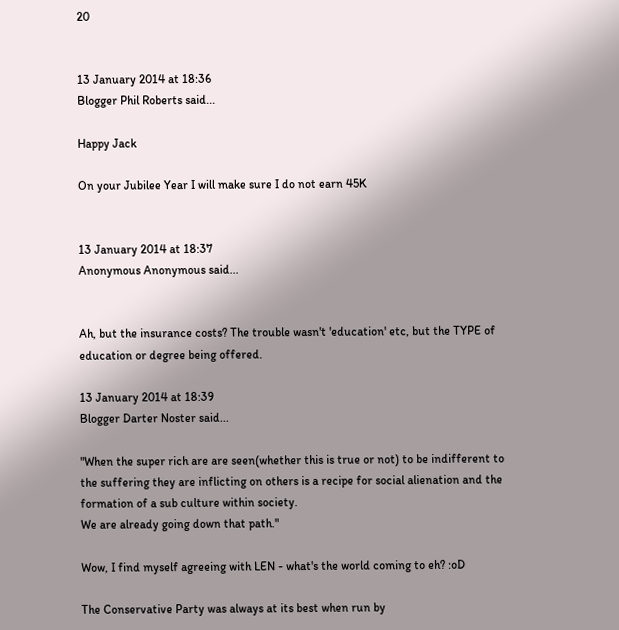20


13 January 2014 at 18:36
Blogger Phil Roberts said...

Happy Jack

On your Jubilee Year I will make sure I do not earn 45K


13 January 2014 at 18:37
Anonymous Anonymous said...


Ah, but the insurance costs? The trouble wasn't 'education' etc, but the TYPE of education or degree being offered.

13 January 2014 at 18:39
Blogger Darter Noster said...

"When the super rich are are seen(whether this is true or not) to be indifferent to the suffering they are inflicting on others is a recipe for social alienation and the formation of a sub culture within society.
We are already going down that path."

Wow, I find myself agreeing with LEN - what's the world coming to eh? :oD

The Conservative Party was always at its best when run by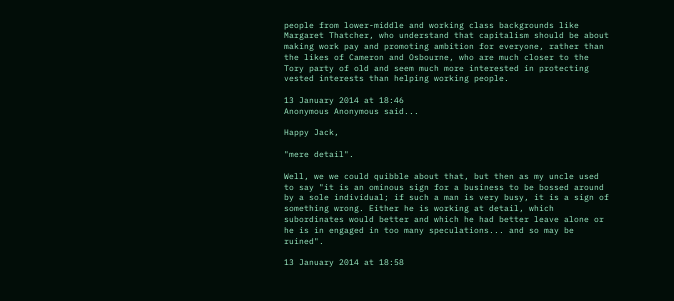people from lower-middle and working class backgrounds like Margaret Thatcher, who understand that capitalism should be about making work pay and promoting ambition for everyone, rather than the likes of Cameron and Osbourne, who are much closer to the Tory party of old and seem much more interested in protecting vested interests than helping working people.

13 January 2014 at 18:46
Anonymous Anonymous said...

Happy Jack,

"mere detail".

Well, we we could quibble about that, but then as my uncle used to say "it is an ominous sign for a business to be bossed around by a sole individual; if such a man is very busy, it is a sign of something wrong. Either he is working at detail, which subordinates would better and which he had better leave alone or he is in engaged in too many speculations... and so may be ruined".

13 January 2014 at 18:58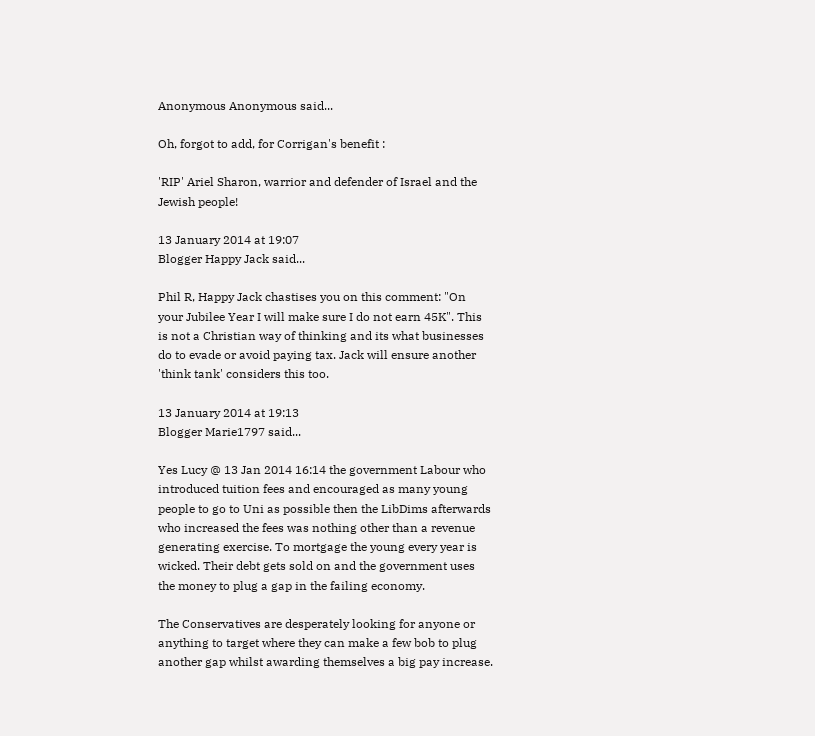Anonymous Anonymous said...

Oh, forgot to add, for Corrigan's benefit :

'RIP' Ariel Sharon, warrior and defender of Israel and the Jewish people!

13 January 2014 at 19:07
Blogger Happy Jack said...

Phil R, Happy Jack chastises you on this comment: "On your Jubilee Year I will make sure I do not earn 45K". This is not a Christian way of thinking and its what businesses do to evade or avoid paying tax. Jack will ensure another 'think tank' considers this too.

13 January 2014 at 19:13
Blogger Marie1797 said...

Yes Lucy @ 13 Jan 2014 16:14 the government Labour who introduced tuition fees and encouraged as many young people to go to Uni as possible then the LibDims afterwards who increased the fees was nothing other than a revenue generating exercise. To mortgage the young every year is wicked. Their debt gets sold on and the government uses the money to plug a gap in the failing economy.

The Conservatives are desperately looking for anyone or anything to target where they can make a few bob to plug another gap whilst awarding themselves a big pay increase.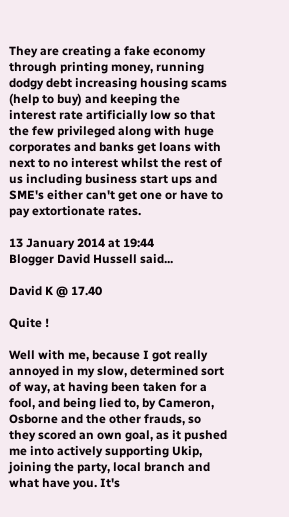They are creating a fake economy through printing money, running dodgy debt increasing housing scams (help to buy) and keeping the interest rate artificially low so that the few privileged along with huge corporates and banks get loans with next to no interest whilst the rest of us including business start ups and SME's either can't get one or have to pay extortionate rates.

13 January 2014 at 19:44
Blogger David Hussell said...

David K @ 17.40

Quite !

Well with me, because I got really annoyed in my slow, determined sort of way, at having been taken for a fool, and being lied to, by Cameron, Osborne and the other frauds, so they scored an own goal, as it pushed me into actively supporting Ukip, joining the party, local branch and what have you. It's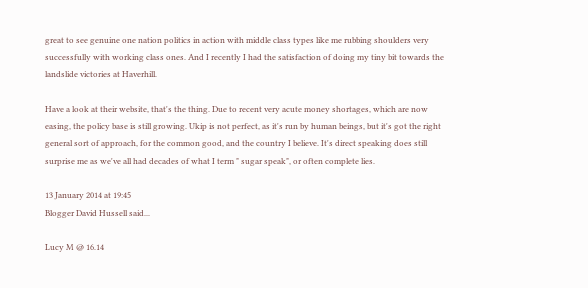great to see genuine one nation politics in action with middle class types like me rubbing shoulders very successfully with working class ones. And I recently I had the satisfaction of doing my tiny bit towards the landslide victories at Haverhill.

Have a look at their website, that's the thing. Due to recent very acute money shortages, which are now easing, the policy base is still growing. Ukip is not perfect, as it's run by human beings, but it's got the right general sort of approach, for the common good, and the country I believe. It's direct speaking does still surprise me as we've all had decades of what I term " sugar speak", or often complete lies.

13 January 2014 at 19:45
Blogger David Hussell said...

Lucy M @ 16.14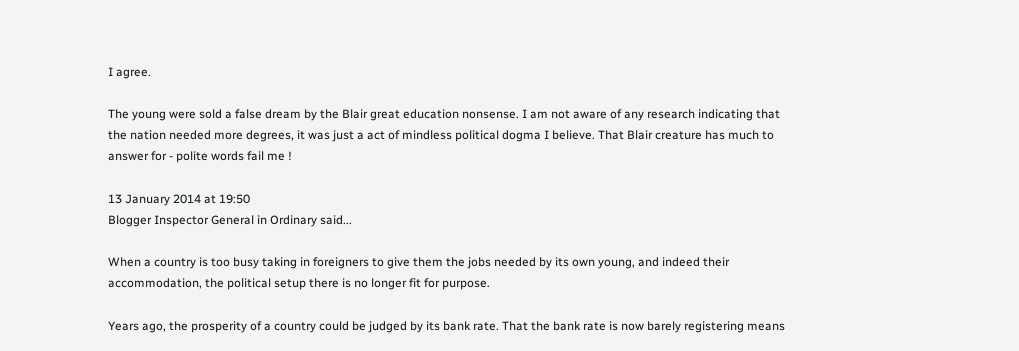I agree.

The young were sold a false dream by the Blair great education nonsense. I am not aware of any research indicating that the nation needed more degrees, it was just a act of mindless political dogma I believe. That Blair creature has much to answer for - polite words fail me !

13 January 2014 at 19:50
Blogger Inspector General in Ordinary said...

When a country is too busy taking in foreigners to give them the jobs needed by its own young, and indeed their accommodation, the political setup there is no longer fit for purpose.

Years ago, the prosperity of a country could be judged by its bank rate. That the bank rate is now barely registering means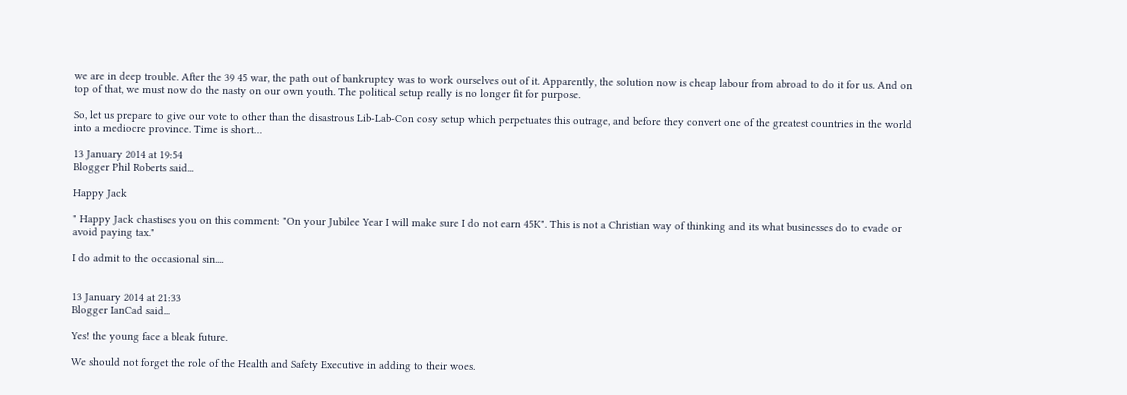we are in deep trouble. After the 39 45 war, the path out of bankruptcy was to work ourselves out of it. Apparently, the solution now is cheap labour from abroad to do it for us. And on top of that, we must now do the nasty on our own youth. The political setup really is no longer fit for purpose.

So, let us prepare to give our vote to other than the disastrous Lib-Lab-Con cosy setup which perpetuates this outrage, and before they convert one of the greatest countries in the world into a mediocre province. Time is short…

13 January 2014 at 19:54
Blogger Phil Roberts said...

Happy Jack

" Happy Jack chastises you on this comment: "On your Jubilee Year I will make sure I do not earn 45K". This is not a Christian way of thinking and its what businesses do to evade or avoid paying tax."

I do admit to the occasional sin....


13 January 2014 at 21:33
Blogger IanCad said...

Yes! the young face a bleak future.

We should not forget the role of the Health and Safety Executive in adding to their woes.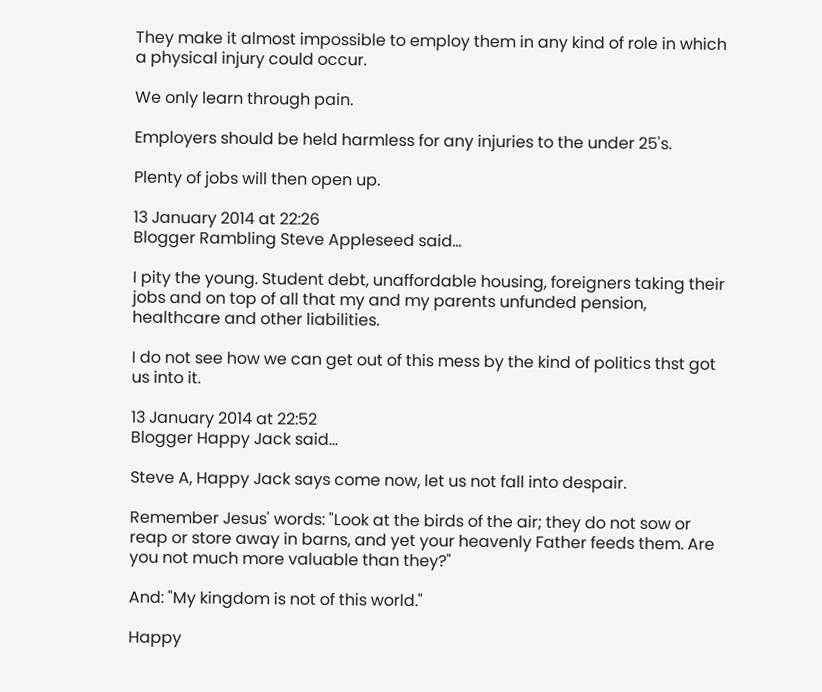They make it almost impossible to employ them in any kind of role in which a physical injury could occur.

We only learn through pain.

Employers should be held harmless for any injuries to the under 25's.

Plenty of jobs will then open up.

13 January 2014 at 22:26
Blogger Rambling Steve Appleseed said...

I pity the young. Student debt, unaffordable housing, foreigners taking their jobs and on top of all that my and my parents unfunded pension, healthcare and other liabilities.

I do not see how we can get out of this mess by the kind of politics thst got us into it.

13 January 2014 at 22:52
Blogger Happy Jack said...

Steve A, Happy Jack says come now, let us not fall into despair.

Remember Jesus' words: "Look at the birds of the air; they do not sow or reap or store away in barns, and yet your heavenly Father feeds them. Are you not much more valuable than they?"

And: "My kingdom is not of this world."

Happy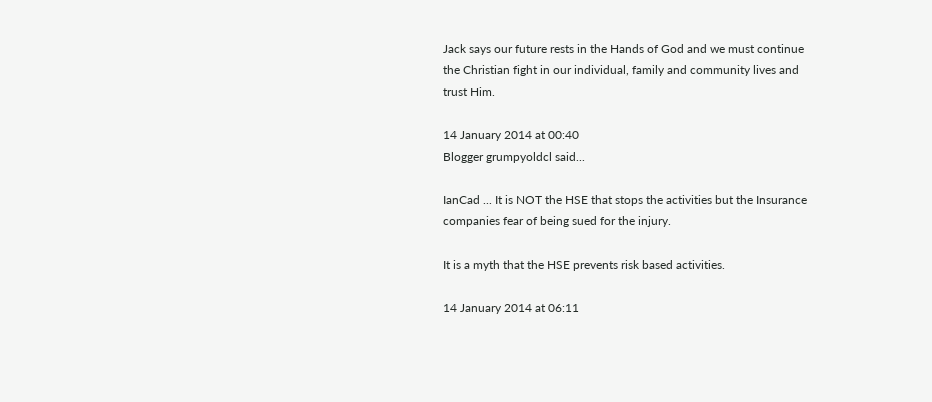Jack says our future rests in the Hands of God and we must continue the Christian fight in our individual, family and community lives and trust Him.

14 January 2014 at 00:40
Blogger grumpyoldcl said...

IanCad ... It is NOT the HSE that stops the activities but the Insurance companies fear of being sued for the injury.

It is a myth that the HSE prevents risk based activities.

14 January 2014 at 06:11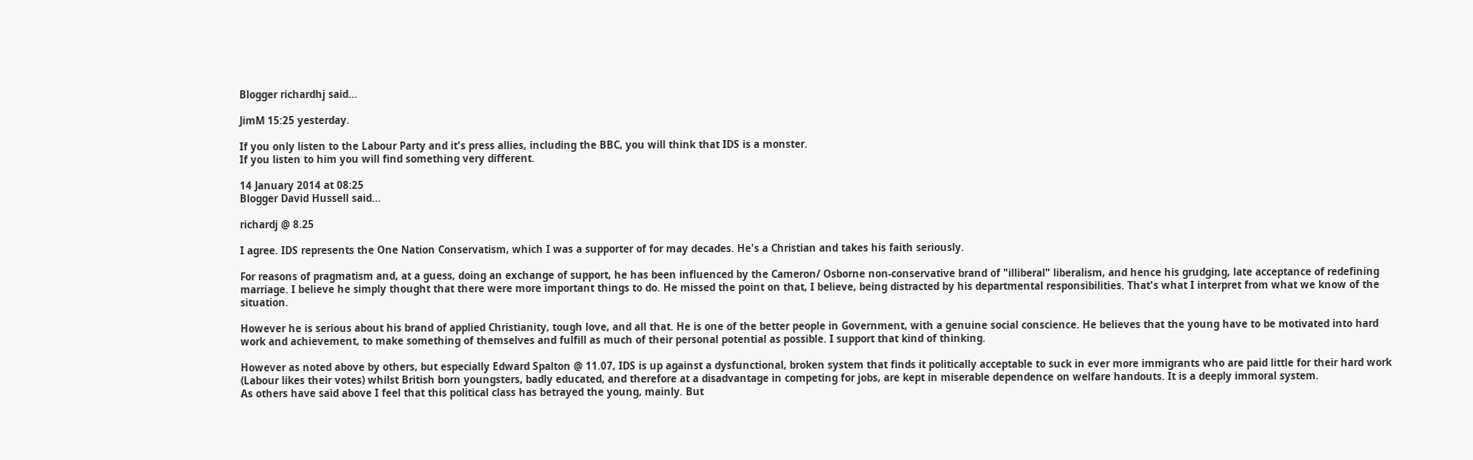Blogger richardhj said...

JimM 15:25 yesterday.

If you only listen to the Labour Party and it's press allies, including the BBC, you will think that IDS is a monster.
If you listen to him you will find something very different.

14 January 2014 at 08:25
Blogger David Hussell said...

richardj @ 8.25

I agree. IDS represents the One Nation Conservatism, which I was a supporter of for may decades. He's a Christian and takes his faith seriously.

For reasons of pragmatism and, at a guess, doing an exchange of support, he has been influenced by the Cameron/ Osborne non-conservative brand of "illiberal" liberalism, and hence his grudging, late acceptance of redefining marriage. I believe he simply thought that there were more important things to do. He missed the point on that, I believe, being distracted by his departmental responsibilities. That's what I interpret from what we know of the situation.

However he is serious about his brand of applied Christianity, tough love, and all that. He is one of the better people in Government, with a genuine social conscience. He believes that the young have to be motivated into hard work and achievement, to make something of themselves and fulfill as much of their personal potential as possible. I support that kind of thinking.

However as noted above by others, but especially Edward Spalton @ 11.07, IDS is up against a dysfunctional, broken system that finds it politically acceptable to suck in ever more immigrants who are paid little for their hard work (Labour likes their votes) whilst British born youngsters, badly educated, and therefore at a disadvantage in competing for jobs, are kept in miserable dependence on welfare handouts. It is a deeply immoral system.
As others have said above I feel that this political class has betrayed the young, mainly. But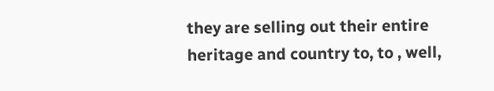they are selling out their entire heritage and country to, to , well,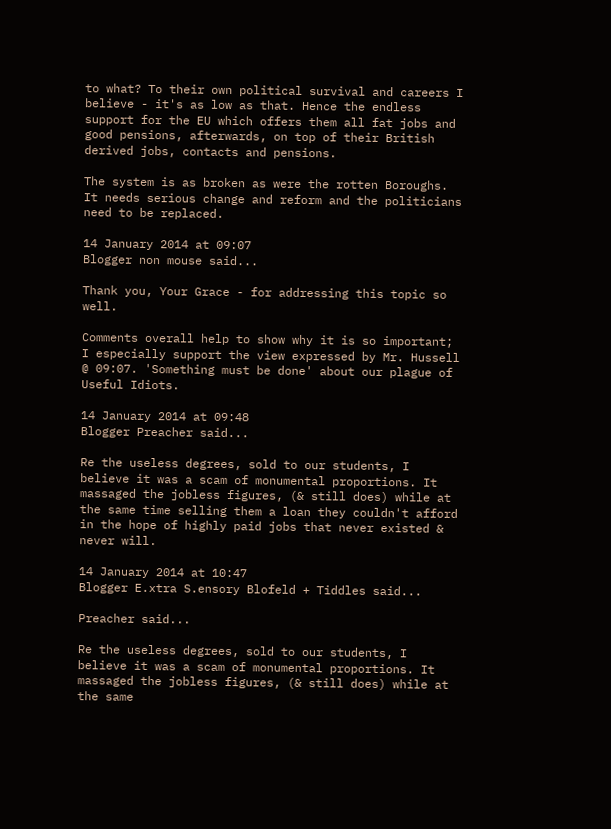to what? To their own political survival and careers I believe - it's as low as that. Hence the endless support for the EU which offers them all fat jobs and good pensions, afterwards, on top of their British derived jobs, contacts and pensions.

The system is as broken as were the rotten Boroughs. It needs serious change and reform and the politicians need to be replaced.

14 January 2014 at 09:07
Blogger non mouse said...

Thank you, Your Grace - for addressing this topic so well.

Comments overall help to show why it is so important; I especially support the view expressed by Mr. Hussell @ 09:07. 'Something must be done' about our plague of Useful Idiots.

14 January 2014 at 09:48
Blogger Preacher said...

Re the useless degrees, sold to our students, I believe it was a scam of monumental proportions. It massaged the jobless figures, (& still does) while at the same time selling them a loan they couldn't afford in the hope of highly paid jobs that never existed & never will.

14 January 2014 at 10:47
Blogger E.xtra S.ensory Blofeld + Tiddles said...

Preacher said...

Re the useless degrees, sold to our students, I believe it was a scam of monumental proportions. It massaged the jobless figures, (& still does) while at the same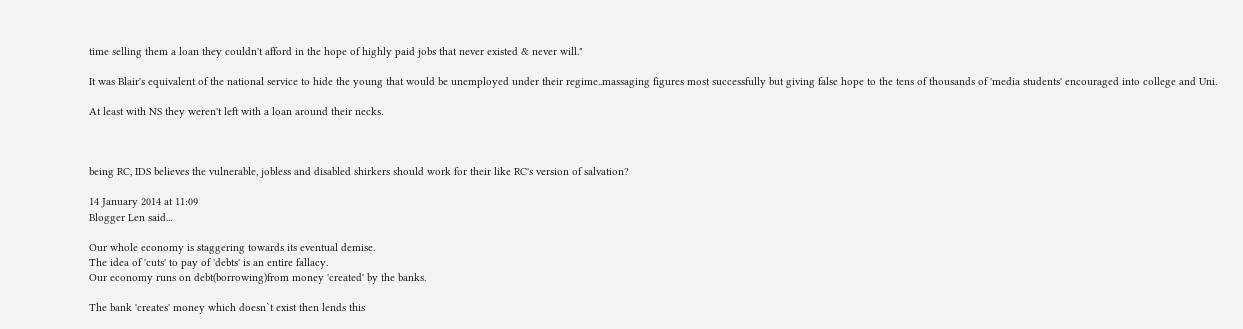time selling them a loan they couldn't afford in the hope of highly paid jobs that never existed & never will."

It was Blair's equivalent of the national service to hide the young that would be unemployed under their regime..massaging figures most successfully but giving false hope to the tens of thousands of 'media students' encouraged into college and Uni.

At least with NS they weren't left with a loan around their necks.



being RC, IDS believes the vulnerable, jobless and disabled shirkers should work for their like RC's version of salvation?

14 January 2014 at 11:09
Blogger Len said...

Our whole economy is staggering towards its eventual demise.
The idea of 'cuts' to pay of 'debts' is an entire fallacy.
Our economy runs on debt(borrowing)from money 'created' by the banks.

The bank 'creates' money which doesn`t exist then lends this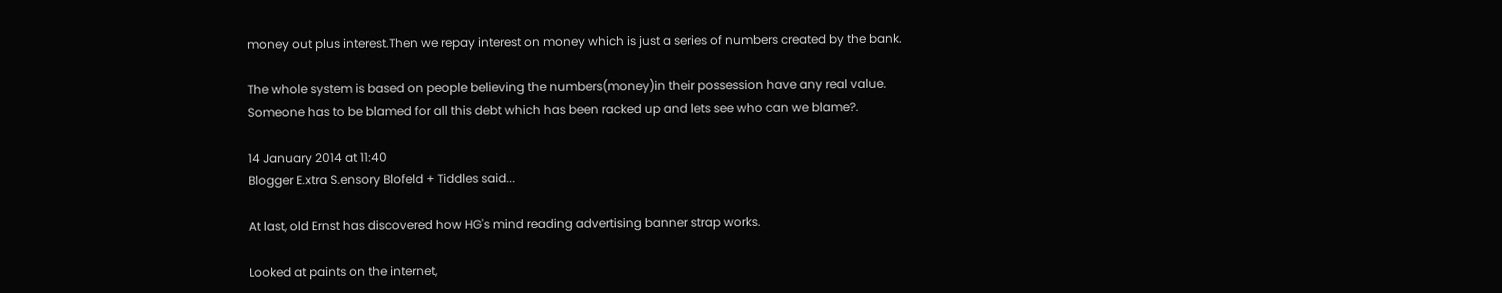money out plus interest.Then we repay interest on money which is just a series of numbers created by the bank.

The whole system is based on people believing the numbers(money)in their possession have any real value.
Someone has to be blamed for all this debt which has been racked up and lets see who can we blame?.

14 January 2014 at 11:40
Blogger E.xtra S.ensory Blofeld + Tiddles said...

At last, old Ernst has discovered how HG's mind reading advertising banner strap works.

Looked at paints on the internet,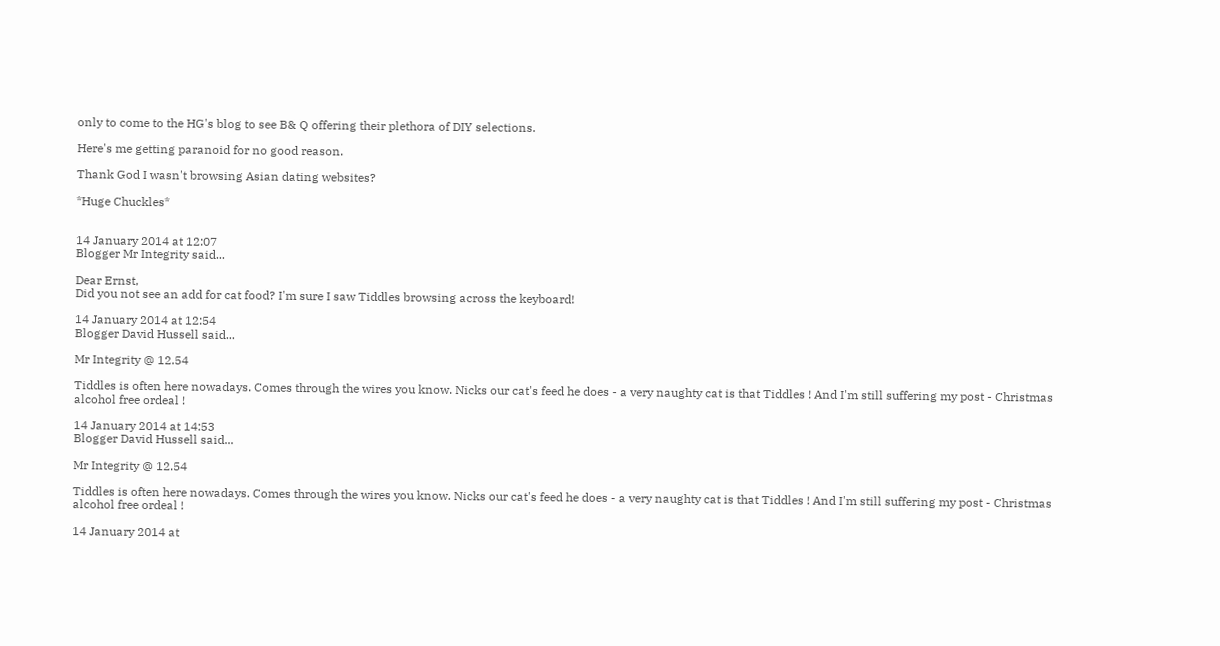only to come to the HG's blog to see B& Q offering their plethora of DIY selections.

Here's me getting paranoid for no good reason.

Thank God I wasn't browsing Asian dating websites?

*Huge Chuckles*


14 January 2014 at 12:07
Blogger Mr Integrity said...

Dear Ernst,
Did you not see an add for cat food? I'm sure I saw Tiddles browsing across the keyboard!

14 January 2014 at 12:54
Blogger David Hussell said...

Mr Integrity @ 12.54

Tiddles is often here nowadays. Comes through the wires you know. Nicks our cat's feed he does - a very naughty cat is that Tiddles ! And I'm still suffering my post - Christmas alcohol free ordeal !

14 January 2014 at 14:53
Blogger David Hussell said...

Mr Integrity @ 12.54

Tiddles is often here nowadays. Comes through the wires you know. Nicks our cat's feed he does - a very naughty cat is that Tiddles ! And I'm still suffering my post - Christmas alcohol free ordeal !

14 January 2014 at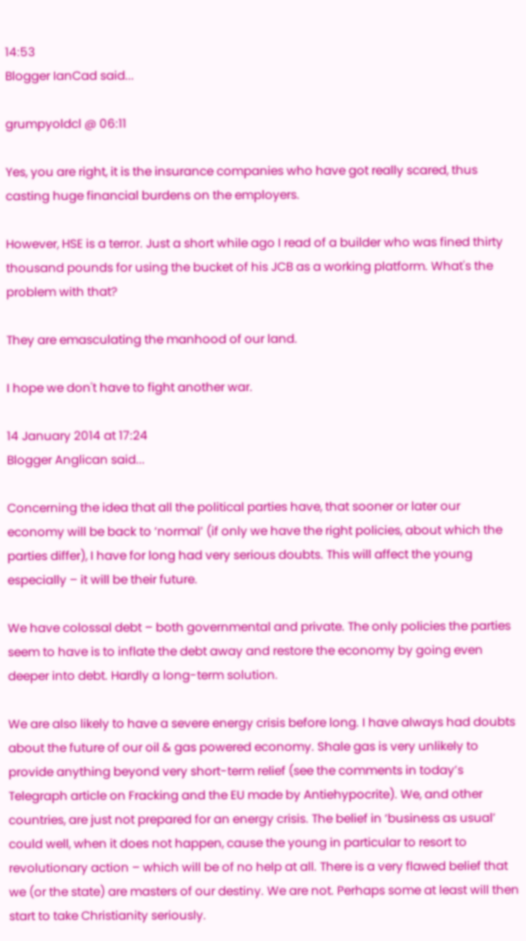14:53
Blogger IanCad said...

grumpyoldcl @ 06:11

Yes, you are right, it is the insurance companies who have got really scared, thus casting huge financial burdens on the employers.

However, HSE is a terror. Just a short while ago I read of a builder who was fined thirty thousand pounds for using the bucket of his JCB as a working platform. What's the problem with that?

They are emasculating the manhood of our land.

I hope we don't have to fight another war.

14 January 2014 at 17:24
Blogger Anglican said...

Concerning the idea that all the political parties have, that sooner or later our economy will be back to ‘normal’ (if only we have the right policies, about which the parties differ), I have for long had very serious doubts. This will affect the young especially – it will be their future.

We have colossal debt – both governmental and private. The only policies the parties seem to have is to inflate the debt away and restore the economy by going even deeper into debt. Hardly a long-term solution.

We are also likely to have a severe energy crisis before long. I have always had doubts about the future of our oil & gas powered economy. Shale gas is very unlikely to provide anything beyond very short-term relief (see the comments in today’s Telegraph article on Fracking and the EU made by Antiehypocrite). We, and other countries, are just not prepared for an energy crisis. The belief in ‘business as usual’ could well, when it does not happen, cause the young in particular to resort to revolutionary action – which will be of no help at all. There is a very flawed belief that we (or the state) are masters of our destiny. We are not. Perhaps some at least will then start to take Christianity seriously.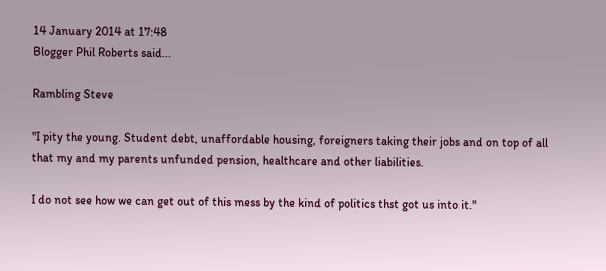14 January 2014 at 17:48
Blogger Phil Roberts said...

Rambling Steve

"I pity the young. Student debt, unaffordable housing, foreigners taking their jobs and on top of all that my and my parents unfunded pension, healthcare and other liabilities.

I do not see how we can get out of this mess by the kind of politics thst got us into it."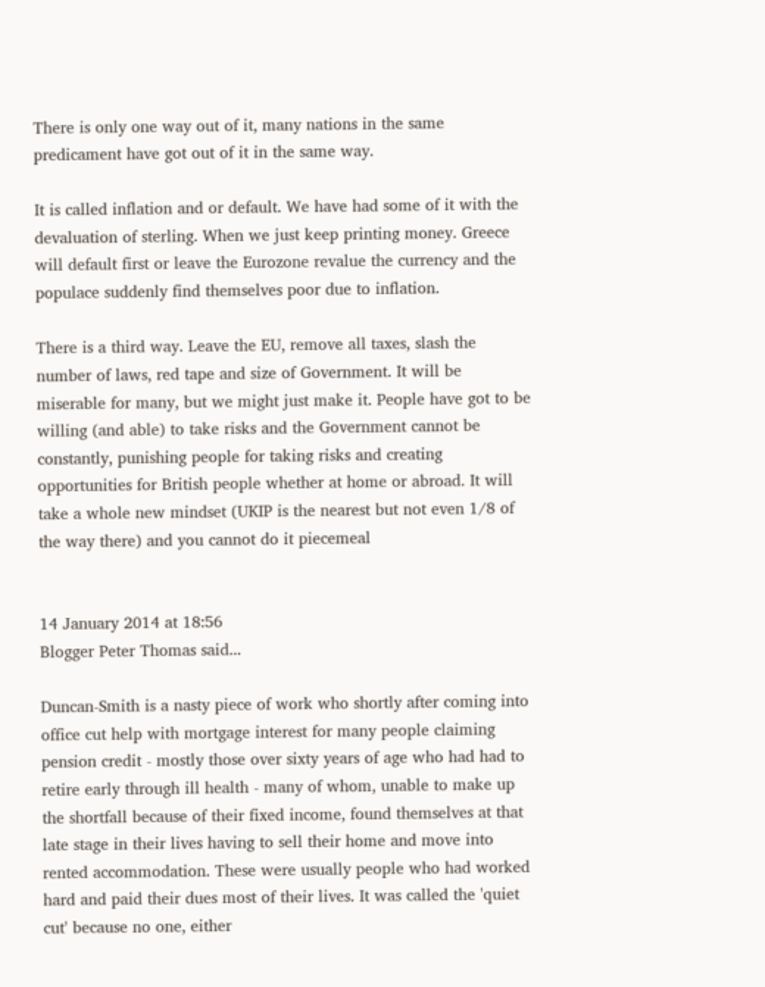There is only one way out of it, many nations in the same predicament have got out of it in the same way.

It is called inflation and or default. We have had some of it with the devaluation of sterling. When we just keep printing money. Greece will default first or leave the Eurozone revalue the currency and the populace suddenly find themselves poor due to inflation.

There is a third way. Leave the EU, remove all taxes, slash the number of laws, red tape and size of Government. It will be miserable for many, but we might just make it. People have got to be willing (and able) to take risks and the Government cannot be constantly, punishing people for taking risks and creating opportunities for British people whether at home or abroad. It will take a whole new mindset (UKIP is the nearest but not even 1/8 of the way there) and you cannot do it piecemeal


14 January 2014 at 18:56
Blogger Peter Thomas said...

Duncan-Smith is a nasty piece of work who shortly after coming into office cut help with mortgage interest for many people claiming pension credit - mostly those over sixty years of age who had had to retire early through ill health - many of whom, unable to make up the shortfall because of their fixed income, found themselves at that late stage in their lives having to sell their home and move into rented accommodation. These were usually people who had worked hard and paid their dues most of their lives. It was called the 'quiet cut' because no one, either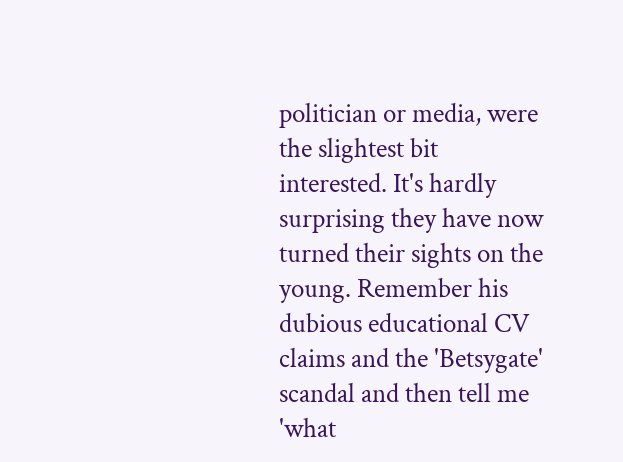politician or media, were the slightest bit interested. It's hardly surprising they have now turned their sights on the young. Remember his dubious educational CV claims and the 'Betsygate' scandal and then tell me 'what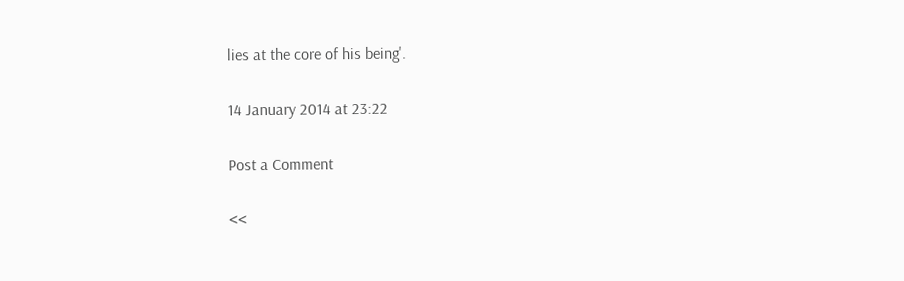lies at the core of his being'.

14 January 2014 at 23:22

Post a Comment

<<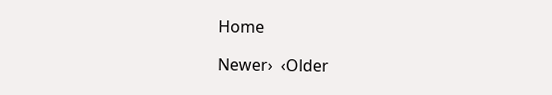Home

Newer›  ‹Older